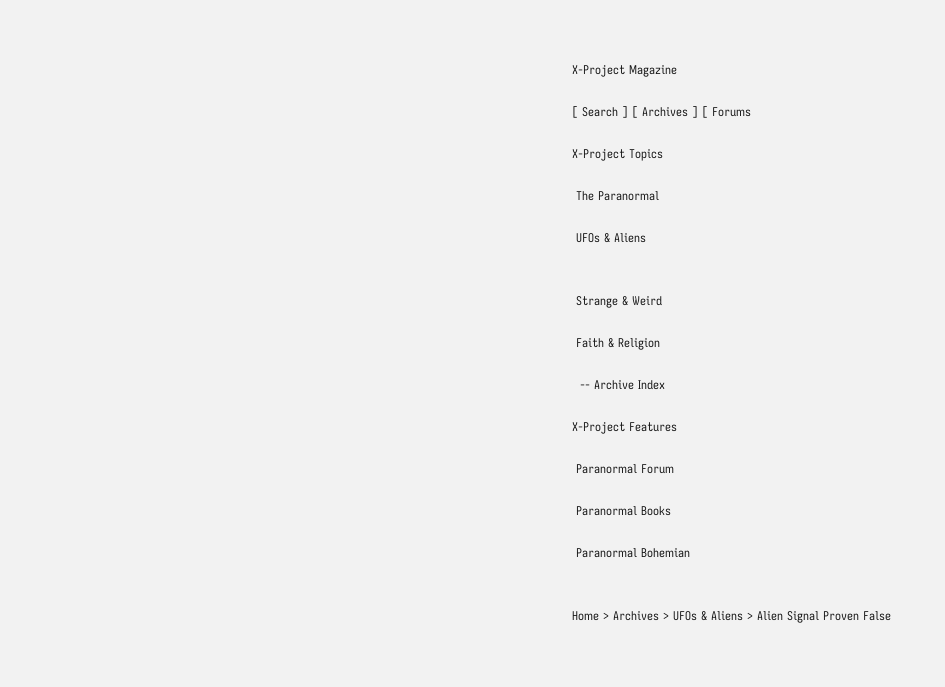X-Project Magazine

[ Search ] [ Archives ] [ Forums

X-Project Topics

 The Paranormal

 UFOs & Aliens


 Strange & Weird

 Faith & Religion

  -- Archive Index

X-Project Features

 Paranormal Forum

 Paranormal Books

 Paranormal Bohemian


Home > Archives > UFOs & Aliens > Alien Signal Proven False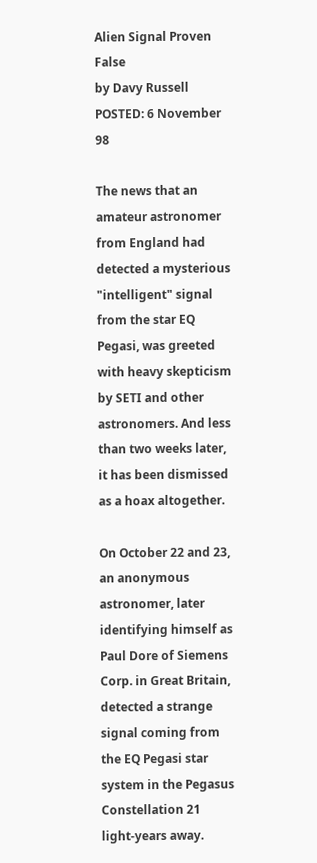Alien Signal Proven False
by Davy Russell
POSTED: 6 November 98

The news that an amateur astronomer from England had detected a mysterious "intelligent" signal from the star EQ Pegasi, was greeted with heavy skepticism by SETI and other astronomers. And less than two weeks later, it has been dismissed as a hoax altogether.

On October 22 and 23, an anonymous astronomer, later identifying himself as Paul Dore of Siemens Corp. in Great Britain, detected a strange signal coming from the EQ Pegasi star system in the Pegasus Constellation 21 light-years away.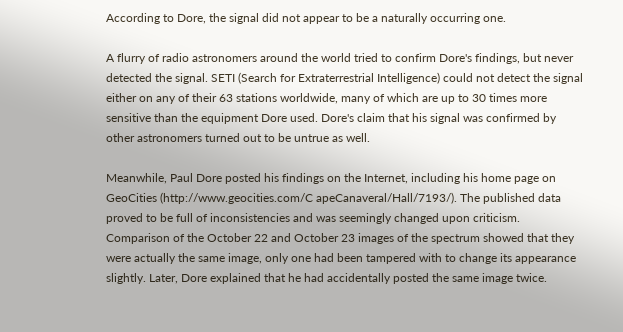According to Dore, the signal did not appear to be a naturally occurring one.

A flurry of radio astronomers around the world tried to confirm Dore's findings, but never detected the signal. SETI (Search for Extraterrestrial Intelligence) could not detect the signal either on any of their 63 stations worldwide, many of which are up to 30 times more sensitive than the equipment Dore used. Dore's claim that his signal was confirmed by other astronomers turned out to be untrue as well.

Meanwhile, Paul Dore posted his findings on the Internet, including his home page on GeoCities (http://www.geocities.com/C apeCanaveral/Hall/7193/). The published data proved to be full of inconsistencies and was seemingly changed upon criticism. Comparison of the October 22 and October 23 images of the spectrum showed that they were actually the same image, only one had been tampered with to change its appearance slightly. Later, Dore explained that he had accidentally posted the same image twice.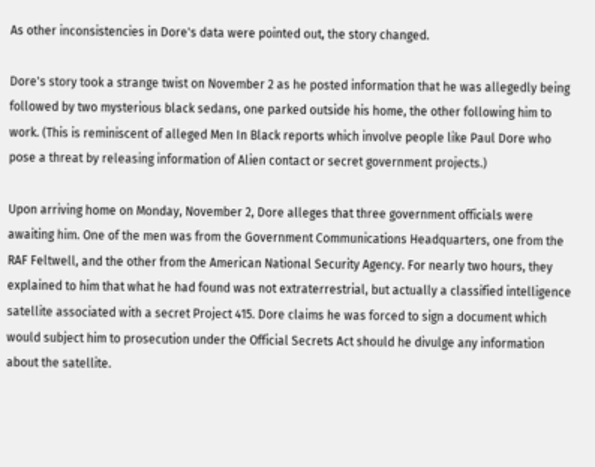As other inconsistencies in Dore's data were pointed out, the story changed.

Dore's story took a strange twist on November 2 as he posted information that he was allegedly being followed by two mysterious black sedans, one parked outside his home, the other following him to work. (This is reminiscent of alleged Men In Black reports which involve people like Paul Dore who pose a threat by releasing information of Alien contact or secret government projects.)

Upon arriving home on Monday, November 2, Dore alleges that three government officials were awaiting him. One of the men was from the Government Communications Headquarters, one from the RAF Feltwell, and the other from the American National Security Agency. For nearly two hours, they explained to him that what he had found was not extraterrestrial, but actually a classified intelligence satellite associated with a secret Project 415. Dore claims he was forced to sign a document which would subject him to prosecution under the Official Secrets Act should he divulge any information about the satellite.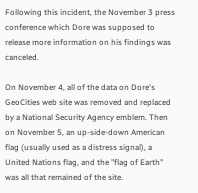Following this incident, the November 3 press conference which Dore was supposed to release more information on his findings was canceled.

On November 4, all of the data on Dore's GeoCities web site was removed and replaced by a National Security Agency emblem. Then on November 5, an up-side-down American flag (usually used as a distress signal), a United Nations flag, and the "flag of Earth" was all that remained of the site.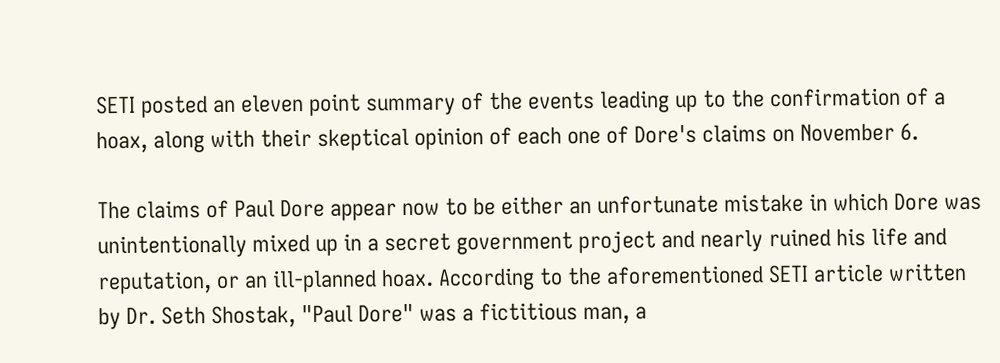SETI posted an eleven point summary of the events leading up to the confirmation of a hoax, along with their skeptical opinion of each one of Dore's claims on November 6.

The claims of Paul Dore appear now to be either an unfortunate mistake in which Dore was unintentionally mixed up in a secret government project and nearly ruined his life and reputation, or an ill-planned hoax. According to the aforementioned SETI article written by Dr. Seth Shostak, "Paul Dore" was a fictitious man, a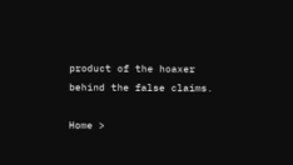product of the hoaxer behind the false claims.

Home >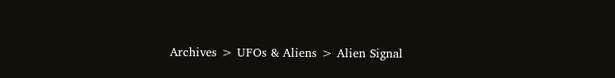Archives > UFOs & Aliens > Alien Signal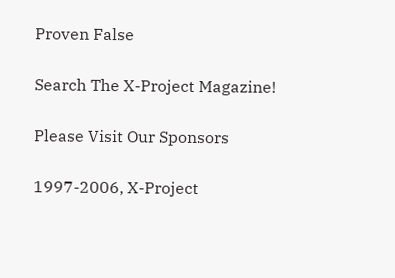Proven False

Search The X-Project Magazine!

Please Visit Our Sponsors

1997-2006, X-Project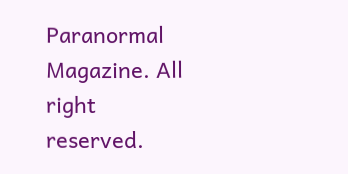Paranormal Magazine. All right reserved.